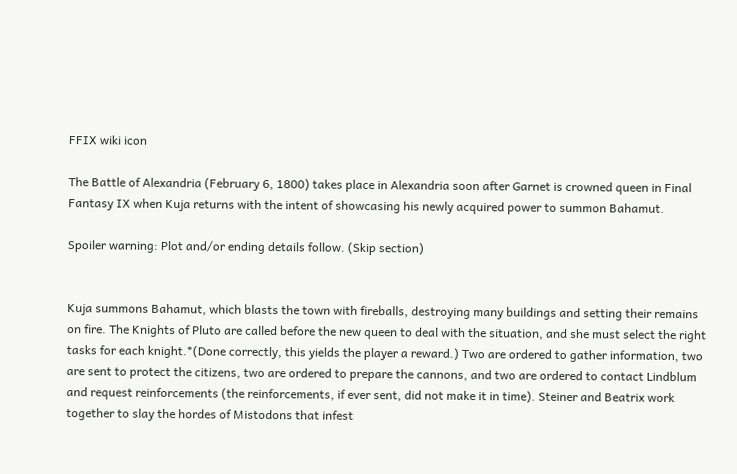FFIX wiki icon

The Battle of Alexandria (February 6, 1800) takes place in Alexandria soon after Garnet is crowned queen in Final Fantasy IX when Kuja returns with the intent of showcasing his newly acquired power to summon Bahamut.

Spoiler warning: Plot and/or ending details follow. (Skip section)


Kuja summons Bahamut, which blasts the town with fireballs, destroying many buildings and setting their remains on fire. The Knights of Pluto are called before the new queen to deal with the situation, and she must select the right tasks for each knight.*(Done correctly, this yields the player a reward.) Two are ordered to gather information, two are sent to protect the citizens, two are ordered to prepare the cannons, and two are ordered to contact Lindblum and request reinforcements (the reinforcements, if ever sent, did not make it in time). Steiner and Beatrix work together to slay the hordes of Mistodons that infest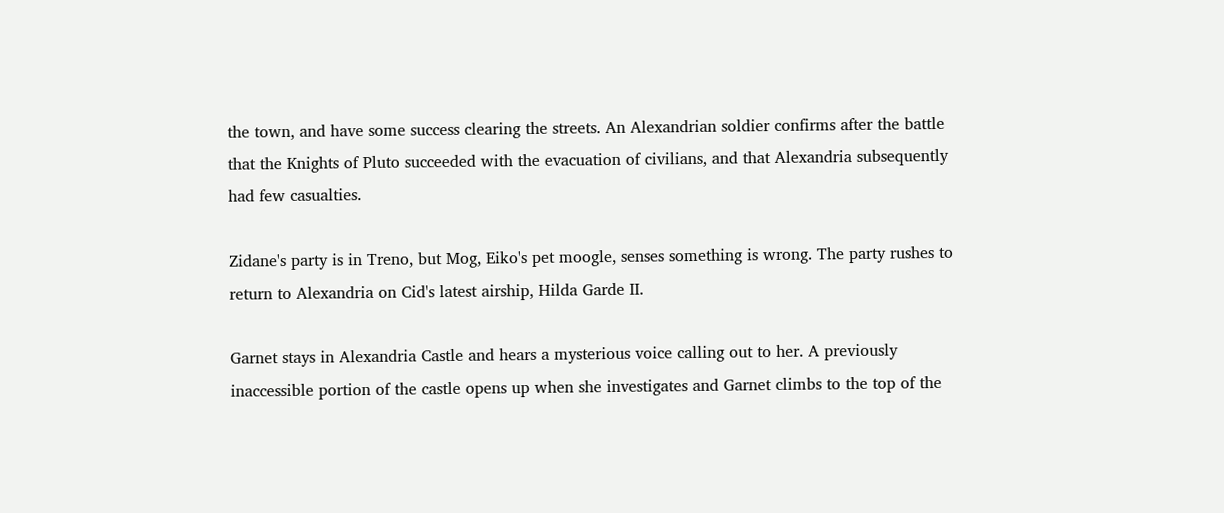the town, and have some success clearing the streets. An Alexandrian soldier confirms after the battle that the Knights of Pluto succeeded with the evacuation of civilians, and that Alexandria subsequently had few casualties.

Zidane's party is in Treno, but Mog, Eiko's pet moogle, senses something is wrong. The party rushes to return to Alexandria on Cid's latest airship, Hilda Garde II.

Garnet stays in Alexandria Castle and hears a mysterious voice calling out to her. A previously inaccessible portion of the castle opens up when she investigates and Garnet climbs to the top of the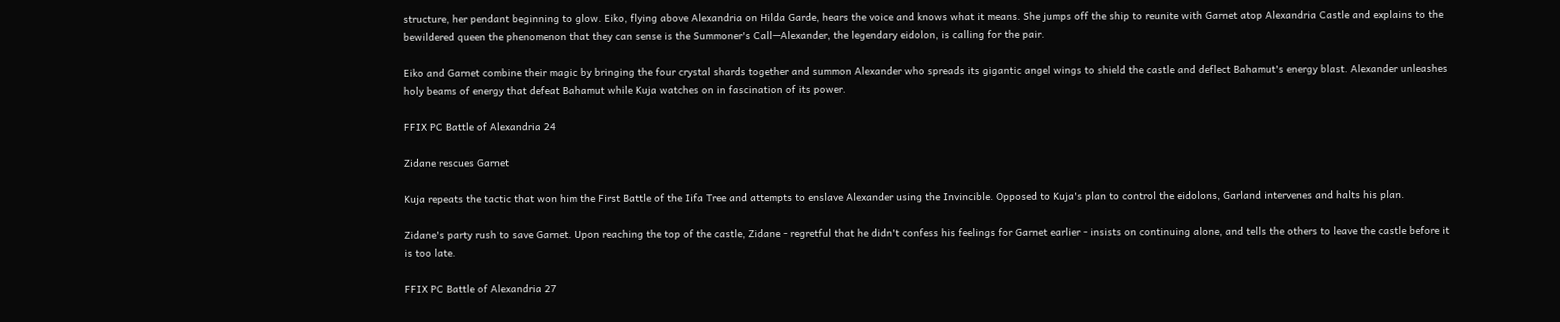structure, her pendant beginning to glow. Eiko, flying above Alexandria on Hilda Garde, hears the voice and knows what it means. She jumps off the ship to reunite with Garnet atop Alexandria Castle and explains to the bewildered queen the phenomenon that they can sense is the Summoner's Call—Alexander, the legendary eidolon, is calling for the pair.

Eiko and Garnet combine their magic by bringing the four crystal shards together and summon Alexander who spreads its gigantic angel wings to shield the castle and deflect Bahamut's energy blast. Alexander unleashes holy beams of energy that defeat Bahamut while Kuja watches on in fascination of its power.

FFIX PC Battle of Alexandria 24

Zidane rescues Garnet

Kuja repeats the tactic that won him the First Battle of the Iifa Tree and attempts to enslave Alexander using the Invincible. Opposed to Kuja's plan to control the eidolons, Garland intervenes and halts his plan.

Zidane's party rush to save Garnet. Upon reaching the top of the castle, Zidane - regretful that he didn't confess his feelings for Garnet earlier - insists on continuing alone, and tells the others to leave the castle before it is too late.

FFIX PC Battle of Alexandria 27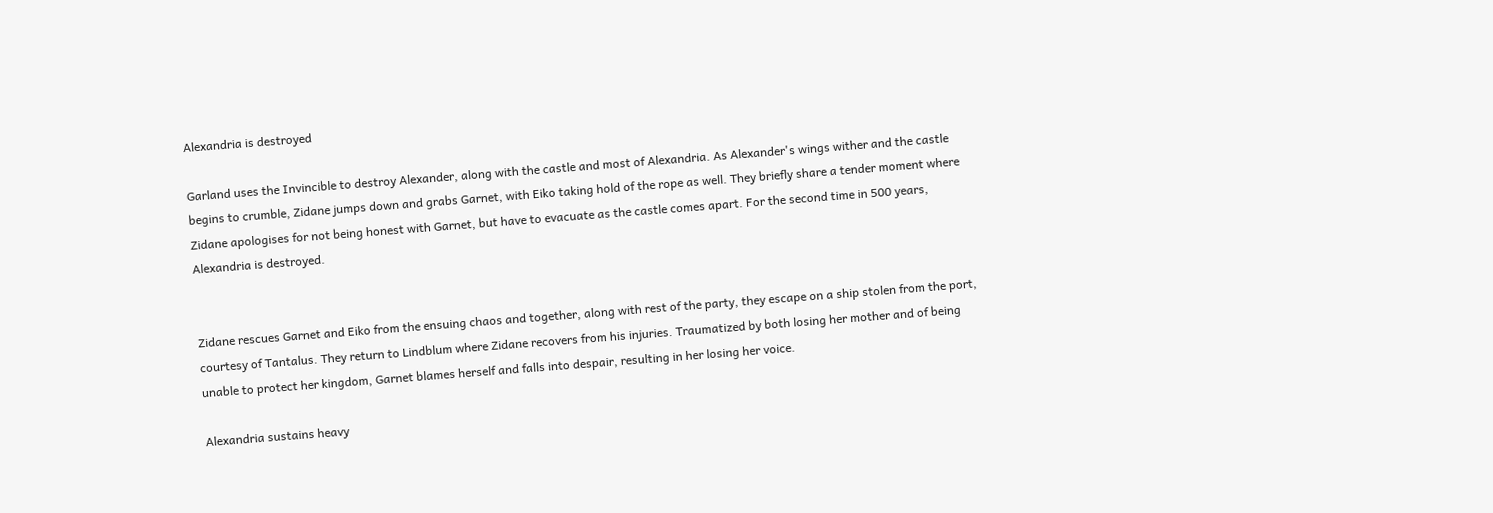Alexandria is destroyed

Garland uses the Invincible to destroy Alexander, along with the castle and most of Alexandria. As Alexander's wings wither and the castle begins to crumble, Zidane jumps down and grabs Garnet, with Eiko taking hold of the rope as well. They briefly share a tender moment where Zidane apologises for not being honest with Garnet, but have to evacuate as the castle comes apart. For the second time in 500 years, Alexandria is destroyed.


Zidane rescues Garnet and Eiko from the ensuing chaos and together, along with rest of the party, they escape on a ship stolen from the port, courtesy of Tantalus. They return to Lindblum where Zidane recovers from his injuries. Traumatized by both losing her mother and of being unable to protect her kingdom, Garnet blames herself and falls into despair, resulting in her losing her voice.

Alexandria sustains heavy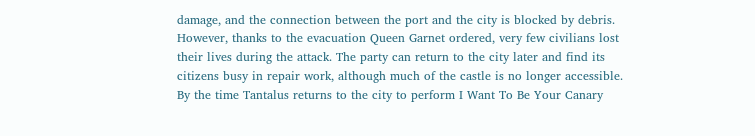damage, and the connection between the port and the city is blocked by debris. However, thanks to the evacuation Queen Garnet ordered, very few civilians lost their lives during the attack. The party can return to the city later and find its citizens busy in repair work, although much of the castle is no longer accessible. By the time Tantalus returns to the city to perform I Want To Be Your Canary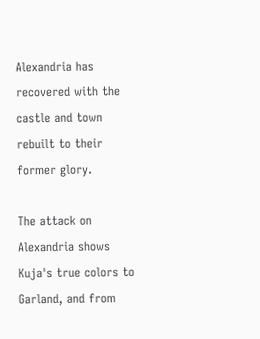Alexandria has recovered with the castle and town rebuilt to their former glory.

The attack on Alexandria shows Kuja's true colors to Garland, and from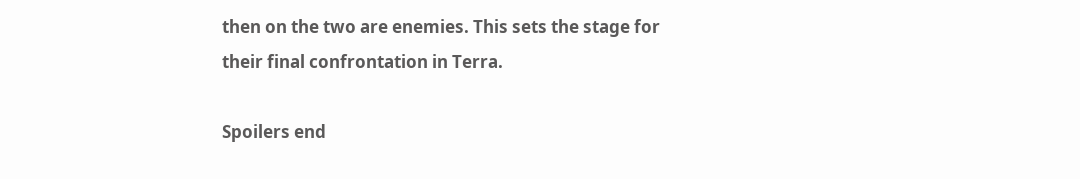then on the two are enemies. This sets the stage for their final confrontation in Terra.

Spoilers end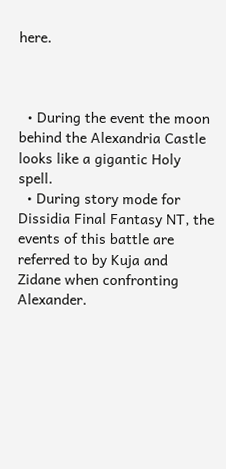here.



  • During the event the moon behind the Alexandria Castle looks like a gigantic Holy spell.
  • During story mode for Dissidia Final Fantasy NT, the events of this battle are referred to by Kuja and Zidane when confronting Alexander.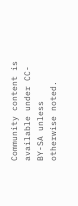Community content is available under CC-BY-SA unless otherwise noted.